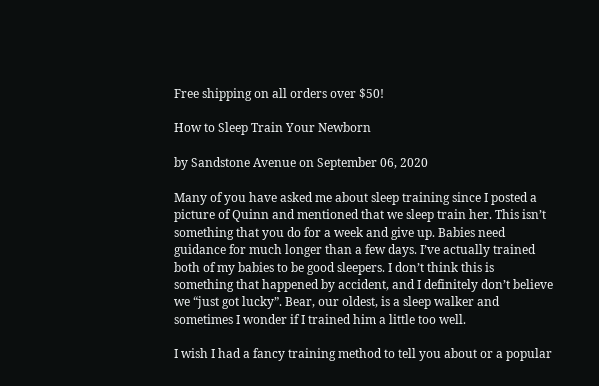Free shipping on all orders over $50!

How to Sleep Train Your Newborn

by Sandstone Avenue on September 06, 2020

Many of you have asked me about sleep training since I posted a picture of Quinn and mentioned that we sleep train her. This isn’t something that you do for a week and give up. Babies need guidance for much longer than a few days. I’ve actually trained both of my babies to be good sleepers. I don’t think this is something that happened by accident, and I definitely don’t believe we “just got lucky”. Bear, our oldest, is a sleep walker and sometimes I wonder if I trained him a little too well.

I wish I had a fancy training method to tell you about or a popular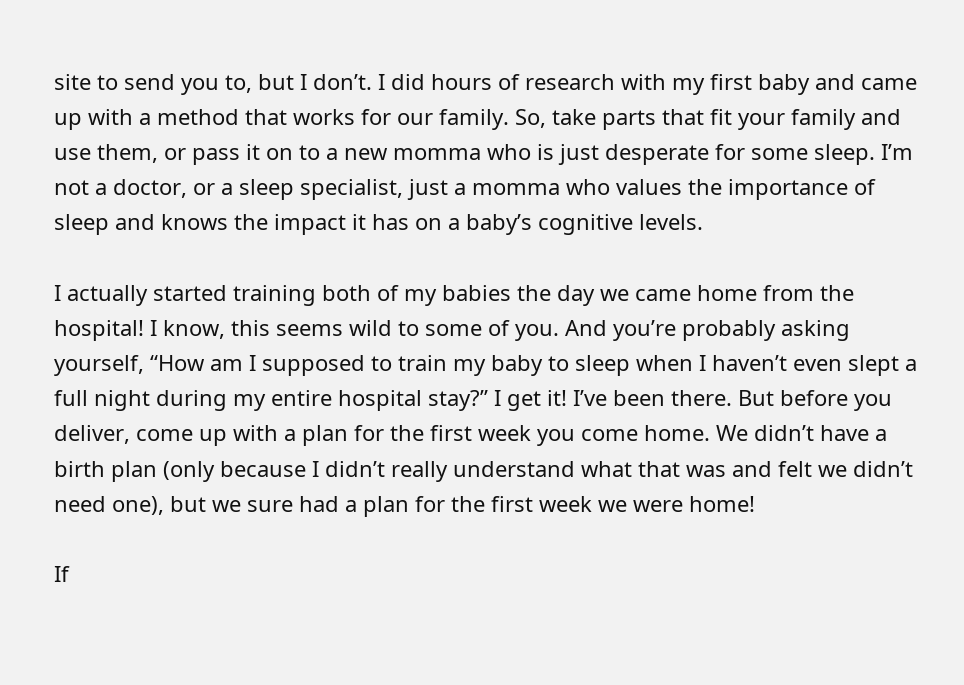site to send you to, but I don’t. I did hours of research with my first baby and came up with a method that works for our family. So, take parts that fit your family and use them, or pass it on to a new momma who is just desperate for some sleep. I’m not a doctor, or a sleep specialist, just a momma who values the importance of sleep and knows the impact it has on a baby’s cognitive levels.

I actually started training both of my babies the day we came home from the hospital! I know, this seems wild to some of you. And you’re probably asking yourself, “How am I supposed to train my baby to sleep when I haven’t even slept a full night during my entire hospital stay?” I get it! I’ve been there. But before you deliver, come up with a plan for the first week you come home. We didn’t have a birth plan (only because I didn’t really understand what that was and felt we didn’t need one), but we sure had a plan for the first week we were home!

If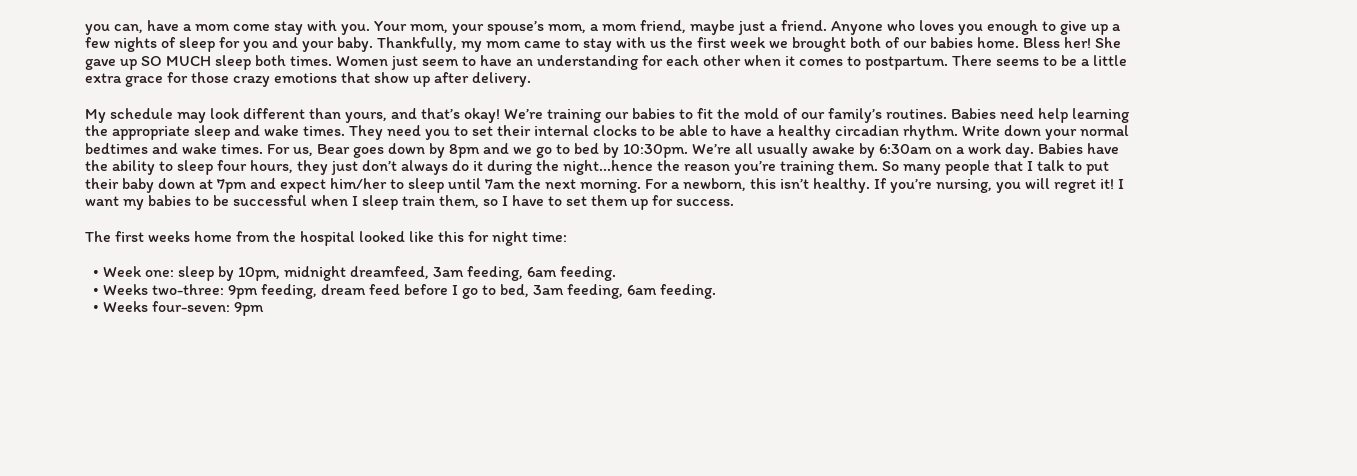you can, have a mom come stay with you. Your mom, your spouse’s mom, a mom friend, maybe just a friend. Anyone who loves you enough to give up a few nights of sleep for you and your baby. Thankfully, my mom came to stay with us the first week we brought both of our babies home. Bless her! She gave up SO MUCH sleep both times. Women just seem to have an understanding for each other when it comes to postpartum. There seems to be a little extra grace for those crazy emotions that show up after delivery.

My schedule may look different than yours, and that’s okay! We’re training our babies to fit the mold of our family’s routines. Babies need help learning the appropriate sleep and wake times. They need you to set their internal clocks to be able to have a healthy circadian rhythm. Write down your normal bedtimes and wake times. For us, Bear goes down by 8pm and we go to bed by 10:30pm. We’re all usually awake by 6:30am on a work day. Babies have the ability to sleep four hours, they just don’t always do it during the night...hence the reason you’re training them. So many people that I talk to put their baby down at 7pm and expect him/her to sleep until 7am the next morning. For a newborn, this isn’t healthy. If you’re nursing, you will regret it! I want my babies to be successful when I sleep train them, so I have to set them up for success.

The first weeks home from the hospital looked like this for night time:

  • Week one: sleep by 10pm, midnight dreamfeed, 3am feeding, 6am feeding.
  • Weeks two-three: 9pm feeding, dream feed before I go to bed, 3am feeding, 6am feeding.
  • Weeks four-seven: 9pm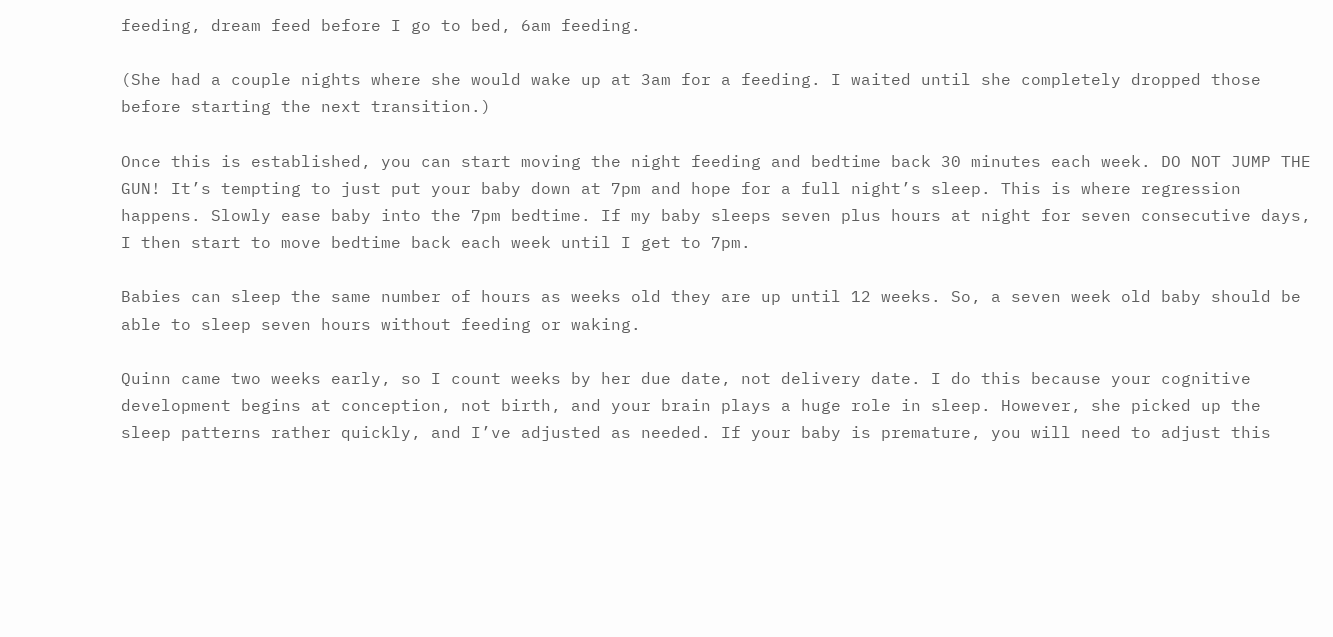feeding, dream feed before I go to bed, 6am feeding.

(She had a couple nights where she would wake up at 3am for a feeding. I waited until she completely dropped those before starting the next transition.)

Once this is established, you can start moving the night feeding and bedtime back 30 minutes each week. DO NOT JUMP THE GUN! It’s tempting to just put your baby down at 7pm and hope for a full night’s sleep. This is where regression happens. Slowly ease baby into the 7pm bedtime. If my baby sleeps seven plus hours at night for seven consecutive days, I then start to move bedtime back each week until I get to 7pm.

Babies can sleep the same number of hours as weeks old they are up until 12 weeks. So, a seven week old baby should be able to sleep seven hours without feeding or waking.

Quinn came two weeks early, so I count weeks by her due date, not delivery date. I do this because your cognitive development begins at conception, not birth, and your brain plays a huge role in sleep. However, she picked up the sleep patterns rather quickly, and I’ve adjusted as needed. If your baby is premature, you will need to adjust this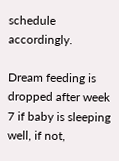schedule accordingly.

Dream feeding is dropped after week 7 if baby is sleeping well, if not,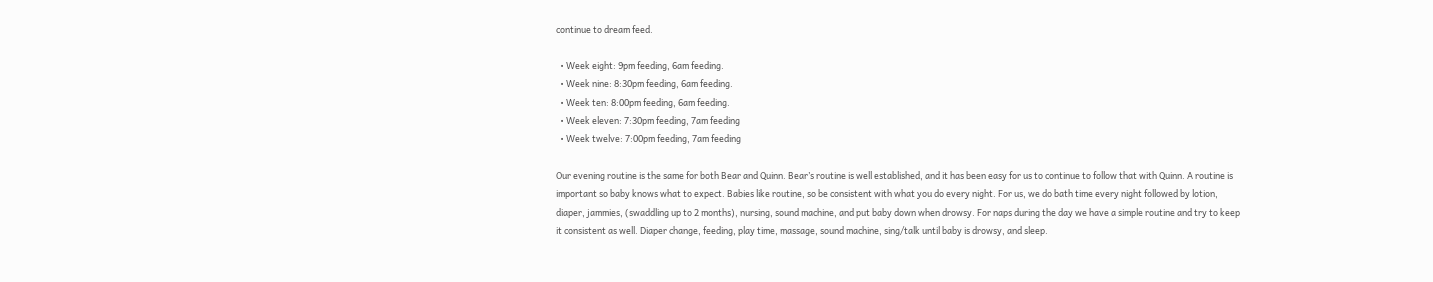continue to dream feed.

  • Week eight: 9pm feeding, 6am feeding.
  • Week nine: 8:30pm feeding, 6am feeding.
  • Week ten: 8:00pm feeding, 6am feeding.
  • Week eleven: 7:30pm feeding, 7am feeding
  • Week twelve: 7:00pm feeding, 7am feeding

Our evening routine is the same for both Bear and Quinn. Bear’s routine is well established, and it has been easy for us to continue to follow that with Quinn. A routine is important so baby knows what to expect. Babies like routine, so be consistent with what you do every night. For us, we do bath time every night followed by lotion, diaper, jammies, (swaddling up to 2 months), nursing, sound machine, and put baby down when drowsy. For naps during the day we have a simple routine and try to keep it consistent as well. Diaper change, feeding, play time, massage, sound machine, sing/talk until baby is drowsy, and sleep.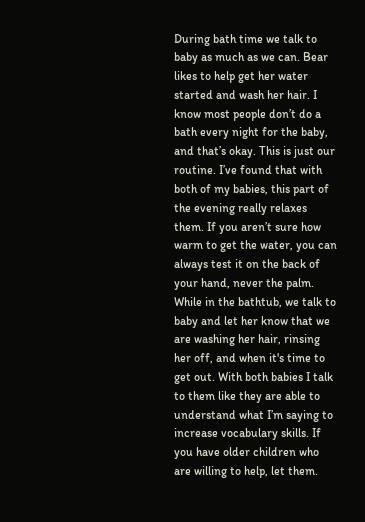During bath time we talk to baby as much as we can. Bear likes to help get her water started and wash her hair. I know most people don’t do a bath every night for the baby, and that’s okay. This is just our routine. I’ve found that with both of my babies, this part of the evening really relaxes them. If you aren’t sure how warm to get the water, you can always test it on the back of your hand, never the palm. While in the bathtub, we talk to baby and let her know that we are washing her hair, rinsing her off, and when it's time to get out. With both babies I talk to them like they are able to understand what I’m saying to increase vocabulary skills. If you have older children who are willing to help, let them.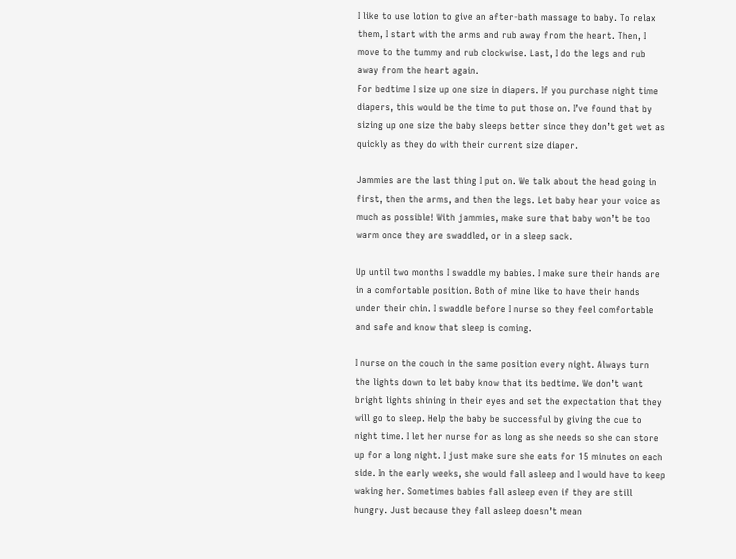I like to use lotion to give an after-bath massage to baby. To relax them, I start with the arms and rub away from the heart. Then, I move to the tummy and rub clockwise. Last, I do the legs and rub away from the heart again.
For bedtime I size up one size in diapers. If you purchase night time diapers, this would be the time to put those on. I’ve found that by sizing up one size the baby sleeps better since they don’t get wet as quickly as they do with their current size diaper.

Jammies are the last thing I put on. We talk about the head going in first, then the arms, and then the legs. Let baby hear your voice as much as possible! With jammies, make sure that baby won’t be too warm once they are swaddled, or in a sleep sack.

Up until two months I swaddle my babies. I make sure their hands are in a comfortable position. Both of mine like to have their hands under their chin. I swaddle before I nurse so they feel comfortable and safe and know that sleep is coming.

I nurse on the couch in the same position every night. Always turn the lights down to let baby know that its bedtime. We don’t want bright lights shining in their eyes and set the expectation that they will go to sleep. Help the baby be successful by giving the cue to night time. I let her nurse for as long as she needs so she can store up for a long night. I just make sure she eats for 15 minutes on each side. In the early weeks, she would fall asleep and I would have to keep waking her. Sometimes babies fall asleep even if they are still hungry. Just because they fall asleep doesn’t mean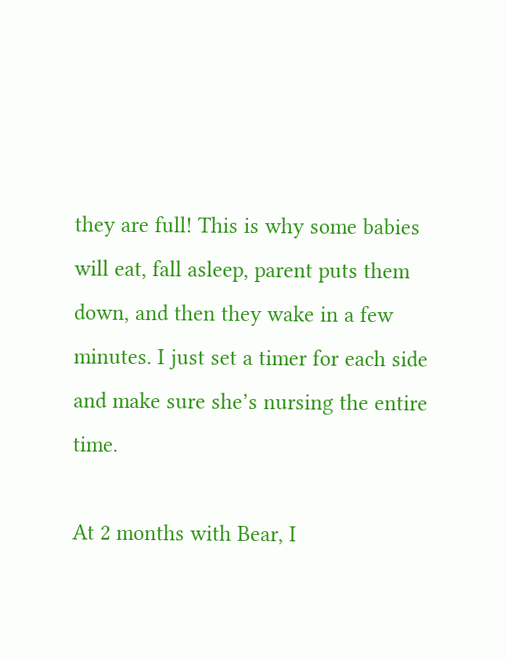they are full! This is why some babies will eat, fall asleep, parent puts them down, and then they wake in a few minutes. I just set a timer for each side and make sure she’s nursing the entire time.

At 2 months with Bear, I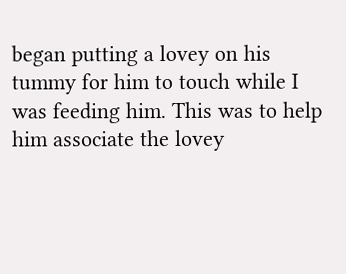began putting a lovey on his tummy for him to touch while I was feeding him. This was to help him associate the lovey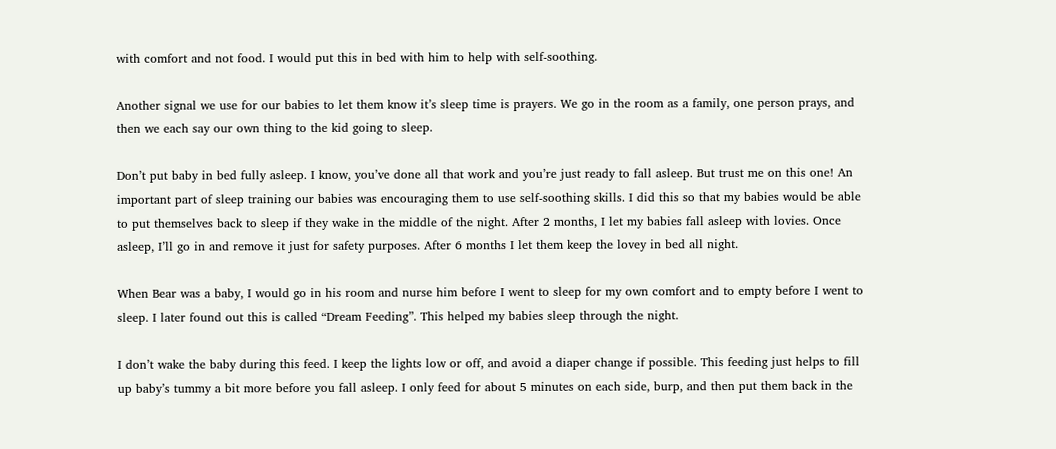with comfort and not food. I would put this in bed with him to help with self-soothing.

Another signal we use for our babies to let them know it’s sleep time is prayers. We go in the room as a family, one person prays, and then we each say our own thing to the kid going to sleep.

Don’t put baby in bed fully asleep. I know, you’ve done all that work and you’re just ready to fall asleep. But trust me on this one! An important part of sleep training our babies was encouraging them to use self-soothing skills. I did this so that my babies would be able to put themselves back to sleep if they wake in the middle of the night. After 2 months, I let my babies fall asleep with lovies. Once asleep, I’ll go in and remove it just for safety purposes. After 6 months I let them keep the lovey in bed all night.

When Bear was a baby, I would go in his room and nurse him before I went to sleep for my own comfort and to empty before I went to sleep. I later found out this is called “Dream Feeding”. This helped my babies sleep through the night.

I don’t wake the baby during this feed. I keep the lights low or off, and avoid a diaper change if possible. This feeding just helps to fill up baby’s tummy a bit more before you fall asleep. I only feed for about 5 minutes on each side, burp, and then put them back in the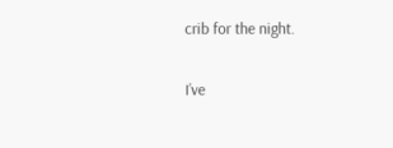crib for the night.

I’ve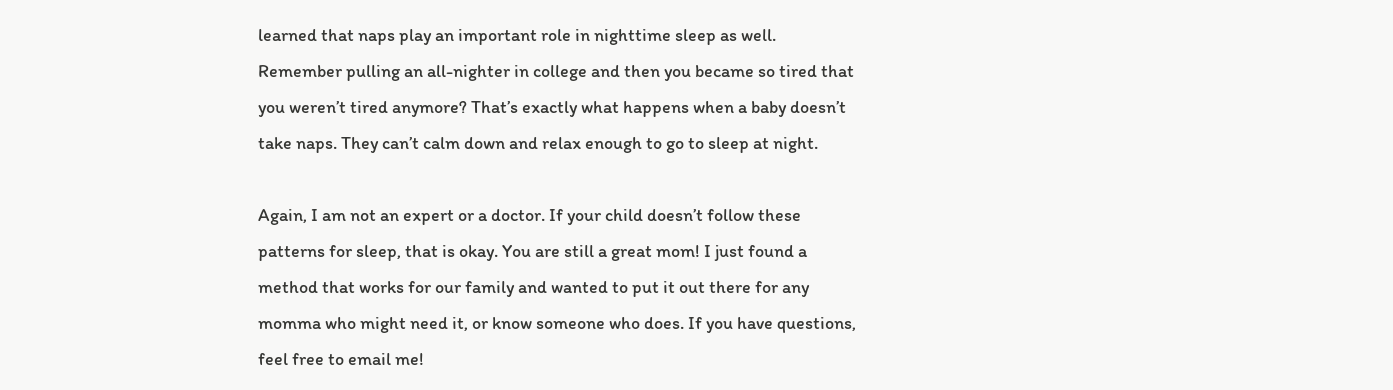learned that naps play an important role in nighttime sleep as well. Remember pulling an all-nighter in college and then you became so tired that you weren’t tired anymore? That’s exactly what happens when a baby doesn’t take naps. They can’t calm down and relax enough to go to sleep at night.

Again, I am not an expert or a doctor. If your child doesn’t follow these patterns for sleep, that is okay. You are still a great mom! I just found a method that works for our family and wanted to put it out there for any momma who might need it, or know someone who does. If you have questions, feel free to email me!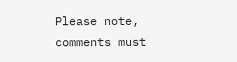Please note, comments must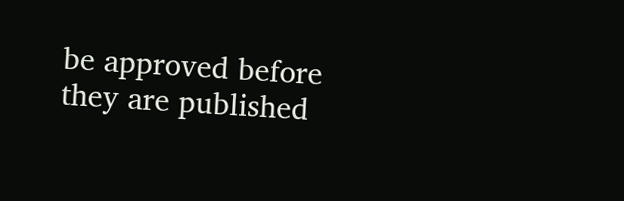be approved before they are published